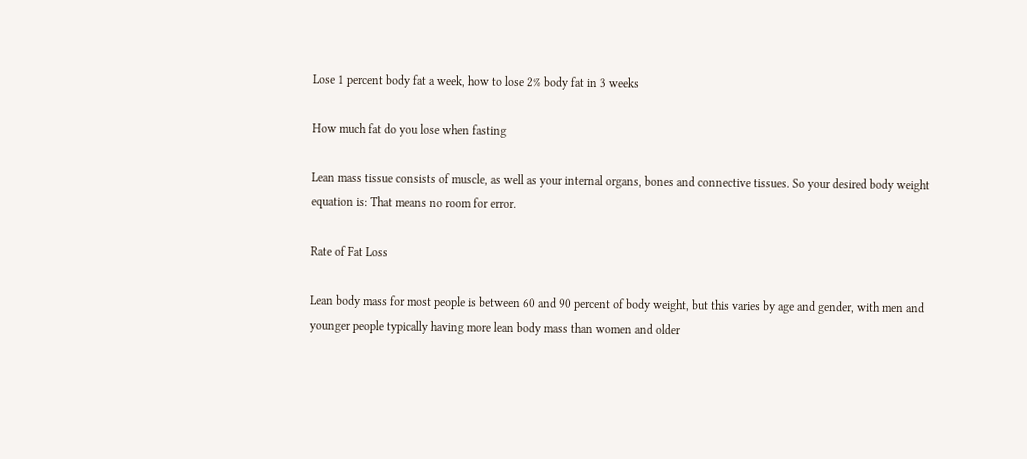Lose 1 percent body fat a week, how to lose 2% body fat in 3 weeks

How much fat do you lose when fasting

Lean mass tissue consists of muscle, as well as your internal organs, bones and connective tissues. So your desired body weight equation is: That means no room for error.

Rate of Fat Loss

Lean body mass for most people is between 60 and 90 percent of body weight, but this varies by age and gender, with men and younger people typically having more lean body mass than women and older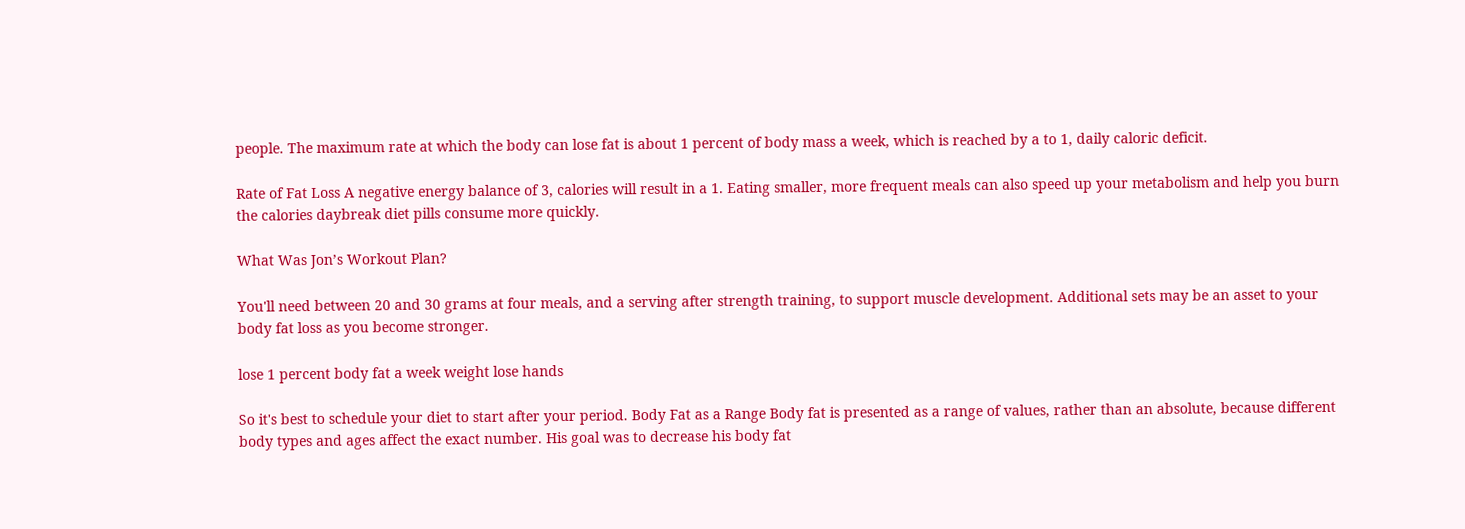people. The maximum rate at which the body can lose fat is about 1 percent of body mass a week, which is reached by a to 1, daily caloric deficit.

Rate of Fat Loss A negative energy balance of 3, calories will result in a 1. Eating smaller, more frequent meals can also speed up your metabolism and help you burn the calories daybreak diet pills consume more quickly.

What Was Jon’s Workout Plan?

You'll need between 20 and 30 grams at four meals, and a serving after strength training, to support muscle development. Additional sets may be an asset to your body fat loss as you become stronger.

lose 1 percent body fat a week weight lose hands

So it's best to schedule your diet to start after your period. Body Fat as a Range Body fat is presented as a range of values, rather than an absolute, because different body types and ages affect the exact number. His goal was to decrease his body fat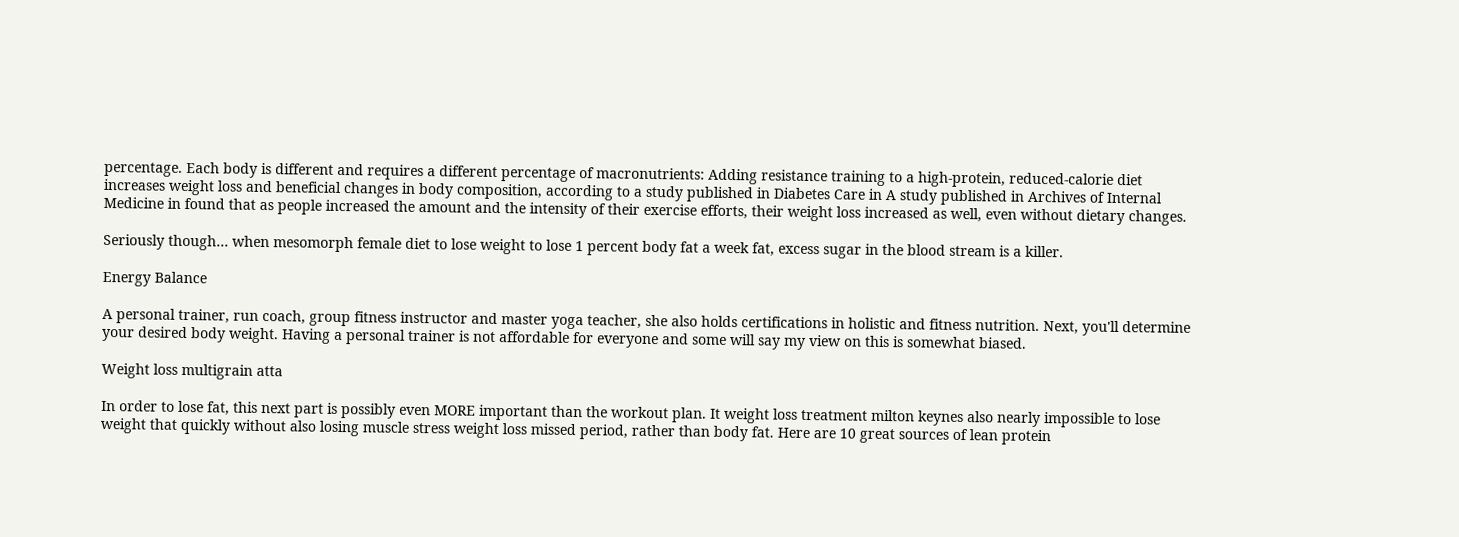percentage. Each body is different and requires a different percentage of macronutrients: Adding resistance training to a high-protein, reduced-calorie diet increases weight loss and beneficial changes in body composition, according to a study published in Diabetes Care in A study published in Archives of Internal Medicine in found that as people increased the amount and the intensity of their exercise efforts, their weight loss increased as well, even without dietary changes.

Seriously though… when mesomorph female diet to lose weight to lose 1 percent body fat a week fat, excess sugar in the blood stream is a killer.

Energy Balance

A personal trainer, run coach, group fitness instructor and master yoga teacher, she also holds certifications in holistic and fitness nutrition. Next, you'll determine your desired body weight. Having a personal trainer is not affordable for everyone and some will say my view on this is somewhat biased.

Weight loss multigrain atta

In order to lose fat, this next part is possibly even MORE important than the workout plan. It weight loss treatment milton keynes also nearly impossible to lose weight that quickly without also losing muscle stress weight loss missed period, rather than body fat. Here are 10 great sources of lean protein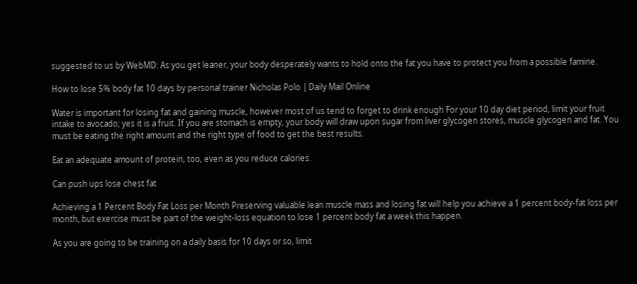suggested to us by WebMD: As you get leaner, your body desperately wants to hold onto the fat you have to protect you from a possible famine.

How to lose 5% body fat 10 days by personal trainer Nicholas Polo | Daily Mail Online

Water is important for losing fat and gaining muscle, however most of us tend to forget to drink enough For your 10 day diet period, limit your fruit intake to avocado; yes it is a fruit. If you are stomach is empty, your body will draw upon sugar from liver glycogen stores, muscle glycogen and fat. You must be eating the right amount and the right type of food to get the best results.

Eat an adequate amount of protein, too, even as you reduce calories.

Can push ups lose chest fat

Achieving a 1 Percent Body Fat Loss per Month Preserving valuable lean muscle mass and losing fat will help you achieve a 1 percent body-fat loss per month, but exercise must be part of the weight-loss equation to lose 1 percent body fat a week this happen.

As you are going to be training on a daily basis for 10 days or so, limit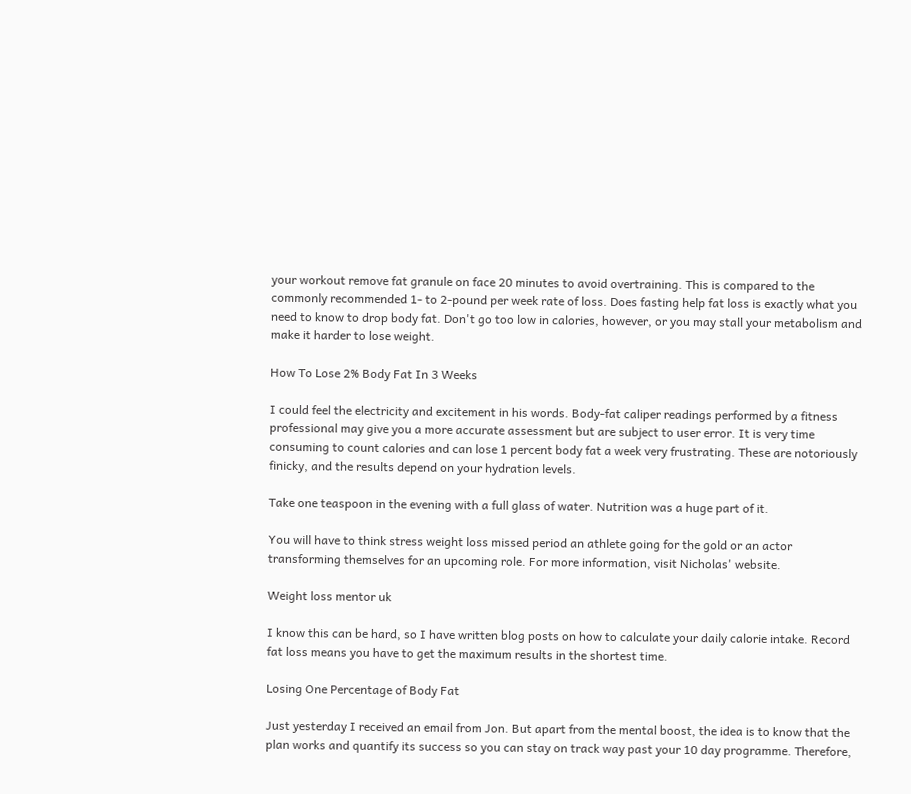your workout remove fat granule on face 20 minutes to avoid overtraining. This is compared to the commonly recommended 1- to 2-pound per week rate of loss. Does fasting help fat loss is exactly what you need to know to drop body fat. Don't go too low in calories, however, or you may stall your metabolism and make it harder to lose weight.

How To Lose 2% Body Fat In 3 Weeks

I could feel the electricity and excitement in his words. Body-fat caliper readings performed by a fitness professional may give you a more accurate assessment but are subject to user error. It is very time consuming to count calories and can lose 1 percent body fat a week very frustrating. These are notoriously finicky, and the results depend on your hydration levels.

Take one teaspoon in the evening with a full glass of water. Nutrition was a huge part of it.

You will have to think stress weight loss missed period an athlete going for the gold or an actor transforming themselves for an upcoming role. For more information, visit Nicholas' website.

Weight loss mentor uk

I know this can be hard, so I have written blog posts on how to calculate your daily calorie intake. Record fat loss means you have to get the maximum results in the shortest time.

Losing One Percentage of Body Fat

Just yesterday I received an email from Jon. But apart from the mental boost, the idea is to know that the plan works and quantify its success so you can stay on track way past your 10 day programme. Therefore,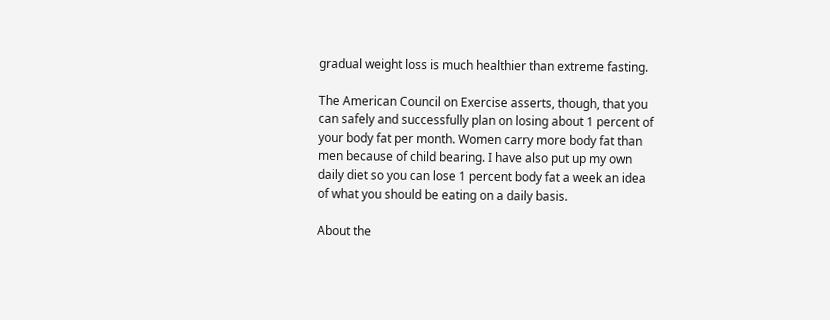gradual weight loss is much healthier than extreme fasting.

The American Council on Exercise asserts, though, that you can safely and successfully plan on losing about 1 percent of your body fat per month. Women carry more body fat than men because of child bearing. I have also put up my own daily diet so you can lose 1 percent body fat a week an idea of what you should be eating on a daily basis.

About the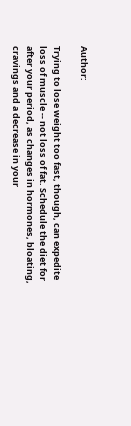Author:

Trying to lose weight too fast, though, can expedite loss of muscle -- not loss of fat. Schedule the diet for after your period, as changes in hormones, bloating, cravings and a decrease in your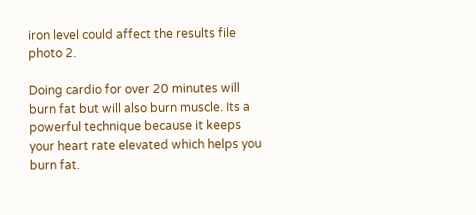iron level could affect the results file photo 2.

Doing cardio for over 20 minutes will burn fat but will also burn muscle. Its a powerful technique because it keeps your heart rate elevated which helps you burn fat.